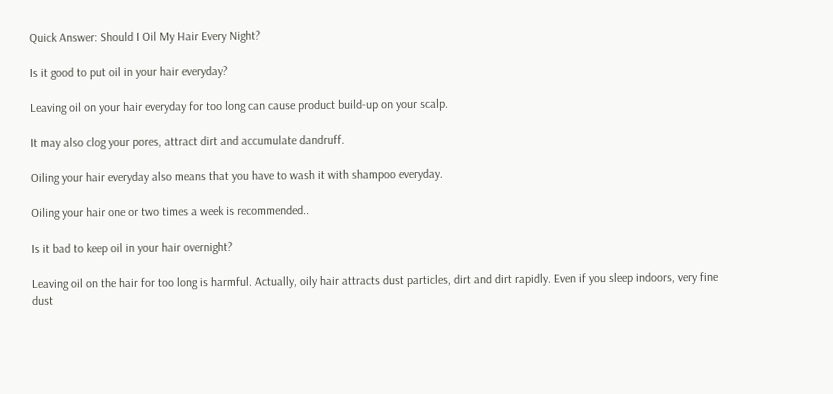Quick Answer: Should I Oil My Hair Every Night?

Is it good to put oil in your hair everyday?

Leaving oil on your hair everyday for too long can cause product build-up on your scalp.

It may also clog your pores, attract dirt and accumulate dandruff.

Oiling your hair everyday also means that you have to wash it with shampoo everyday.

Oiling your hair one or two times a week is recommended..

Is it bad to keep oil in your hair overnight?

Leaving oil on the hair for too long is harmful. Actually, oily hair attracts dust particles, dirt and dirt rapidly. Even if you sleep indoors, very fine dust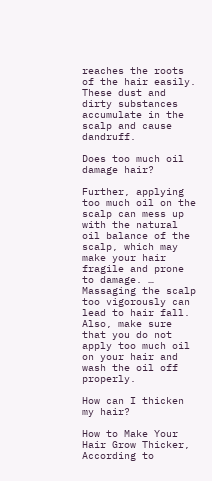reaches the roots of the hair easily. These dust and dirty substances accumulate in the scalp and cause dandruff.

Does too much oil damage hair?

Further, applying too much oil on the scalp can mess up with the natural oil balance of the scalp, which may make your hair fragile and prone to damage. … Massaging the scalp too vigorously can lead to hair fall. Also, make sure that you do not apply too much oil on your hair and wash the oil off properly.

How can I thicken my hair?

How to Make Your Hair Grow Thicker, According to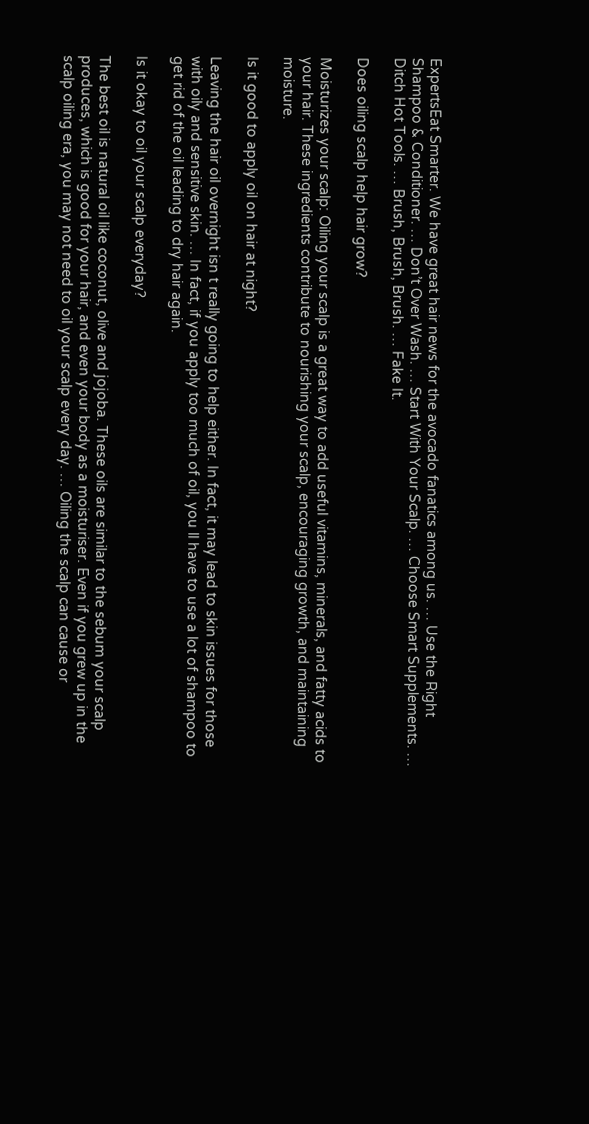ExpertsEat Smarter. We have great hair news for the avocado fanatics among us. … Use the Right Shampoo & Conditioner. … Don’t Over Wash. … Start With Your Scalp. … Choose Smart Supplements. … Ditch Hot Tools. … Brush, Brush, Brush. … Fake It.

Does oiling scalp help hair grow?

Moisturizes your scalp: Oiling your scalp is a great way to add useful vitamins, minerals, and fatty acids to your hair. These ingredients contribute to nourishing your scalp, encouraging growth, and maintaining moisture.

Is it good to apply oil on hair at night?

Leaving the hair oil overnight isn t really going to help either. In fact, it may lead to skin issues for those with oily and sensitive skin. … In fact, if you apply too much of oil, you ll have to use a lot of shampoo to get rid of the oil leading to dry hair again.

Is it okay to oil your scalp everyday?

The best oil is natural oil like coconut, olive and jojoba. These oils are similar to the sebum your scalp produces, which is good for your hair, and even your body as a moisturiser. Even if you grew up in the scalp oiling era, you may not need to oil your scalp every day. … Oiling the scalp can cause or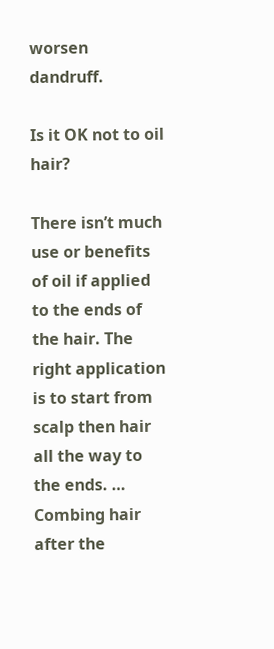worsen dandruff.

Is it OK not to oil hair?

There isn’t much use or benefits of oil if applied to the ends of the hair. The right application is to start from scalp then hair all the way to the ends. … Combing hair after the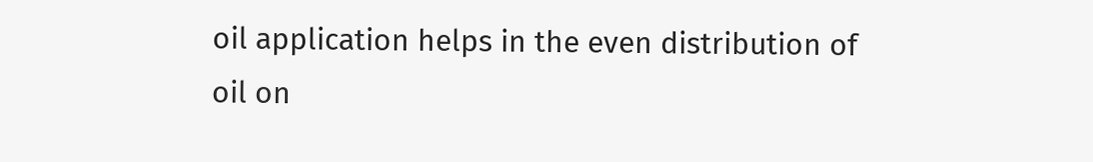oil application helps in the even distribution of oil on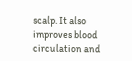scalp. It also improves blood circulation and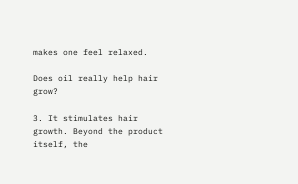makes one feel relaxed.

Does oil really help hair grow?

3. It stimulates hair growth. Beyond the product itself, the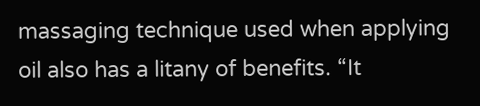massaging technique used when applying oil also has a litany of benefits. “It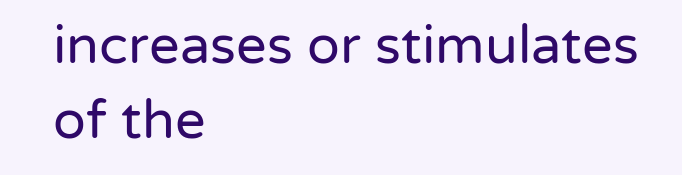increases or stimulates of the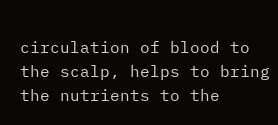circulation of blood to the scalp, helps to bring the nutrients to the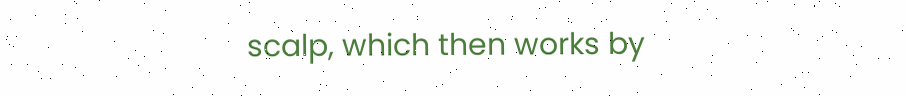scalp, which then works by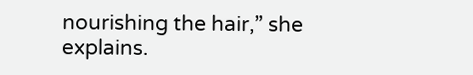nourishing the hair,” she explains.